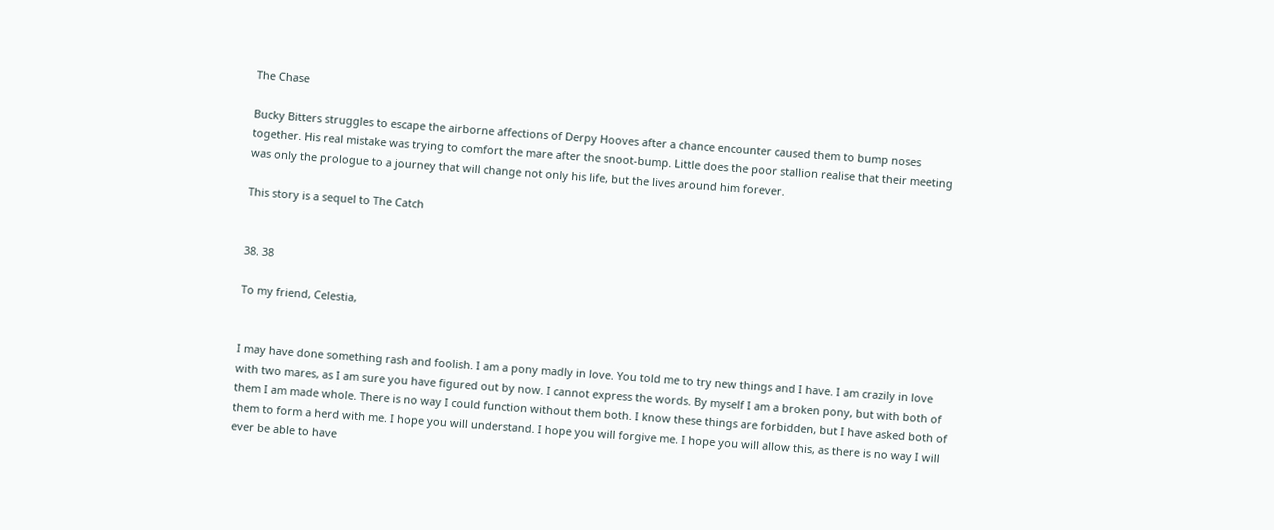The Chase

Bucky Bitters struggles to escape the airborne affections of Derpy Hooves after a chance encounter caused them to bump noses together. His real mistake was trying to comfort the mare after the snoot-bump. Little does the poor stallion realise that their meeting was only the prologue to a journey that will change not only his life, but the lives around him forever.

This story is a sequel to The Catch


38. 38

To my friend, Celestia,


I may have done something rash and foolish. I am a pony madly in love. You told me to try new things and I have. I am crazily in love with two mares, as I am sure you have figured out by now. I cannot express the words. By myself I am a broken pony, but with both of them I am made whole. There is no way I could function without them both. I know these things are forbidden, but I have asked both of them to form a herd with me. I hope you will understand. I hope you will forgive me. I hope you will allow this, as there is no way I will ever be able to have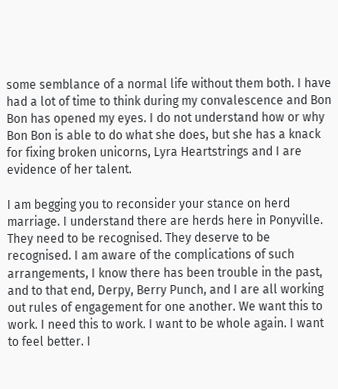some semblance of a normal life without them both. I have had a lot of time to think during my convalescence and Bon Bon has opened my eyes. I do not understand how or why Bon Bon is able to do what she does, but she has a knack for fixing broken unicorns, Lyra Heartstrings and I are evidence of her talent.

I am begging you to reconsider your stance on herd marriage. I understand there are herds here in Ponyville. They need to be recognised. They deserve to be recognised. I am aware of the complications of such arrangements, I know there has been trouble in the past, and to that end, Derpy, Berry Punch, and I are all working out rules of engagement for one another. We want this to work. I need this to work. I want to be whole again. I want to feel better. I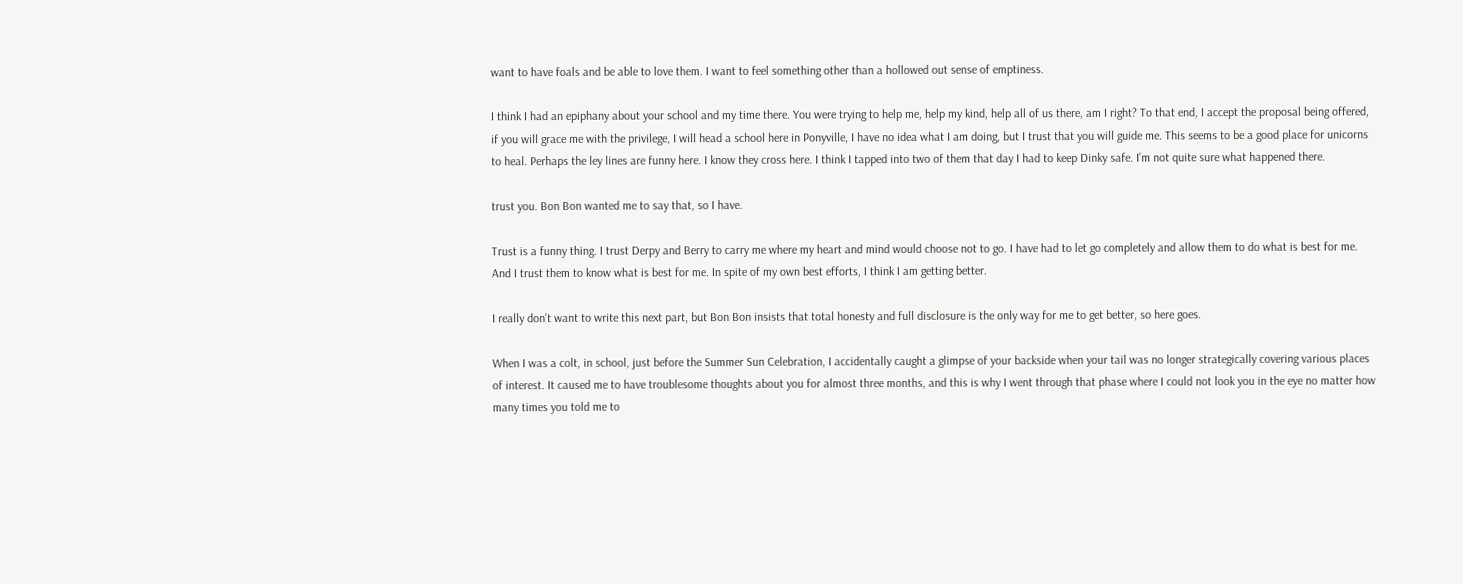want to have foals and be able to love them. I want to feel something other than a hollowed out sense of emptiness.

I think I had an epiphany about your school and my time there. You were trying to help me, help my kind, help all of us there, am I right? To that end, I accept the proposal being offered, if you will grace me with the privilege, I will head a school here in Ponyville, I have no idea what I am doing, but I trust that you will guide me. This seems to be a good place for unicorns to heal. Perhaps the ley lines are funny here. I know they cross here. I think I tapped into two of them that day I had to keep Dinky safe. I’m not quite sure what happened there.

trust you. Bon Bon wanted me to say that, so I have.

Trust is a funny thing. I trust Derpy and Berry to carry me where my heart and mind would choose not to go. I have had to let go completely and allow them to do what is best for me. And I trust them to know what is best for me. In spite of my own best efforts, I think I am getting better.

I really don’t want to write this next part, but Bon Bon insists that total honesty and full disclosure is the only way for me to get better, so here goes.

When I was a colt, in school, just before the Summer Sun Celebration, I accidentally caught a glimpse of your backside when your tail was no longer strategically covering various places of interest. It caused me to have troublesome thoughts about you for almost three months, and this is why I went through that phase where I could not look you in the eye no matter how many times you told me to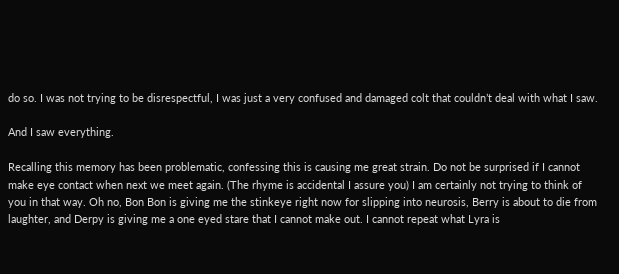do so. I was not trying to be disrespectful, I was just a very confused and damaged colt that couldn’t deal with what I saw.

And I saw everything.

Recalling this memory has been problematic, confessing this is causing me great strain. Do not be surprised if I cannot make eye contact when next we meet again. (The rhyme is accidental I assure you) I am certainly not trying to think of you in that way. Oh no, Bon Bon is giving me the stinkeye right now for slipping into neurosis, Berry is about to die from laughter, and Derpy is giving me a one eyed stare that I cannot make out. I cannot repeat what Lyra is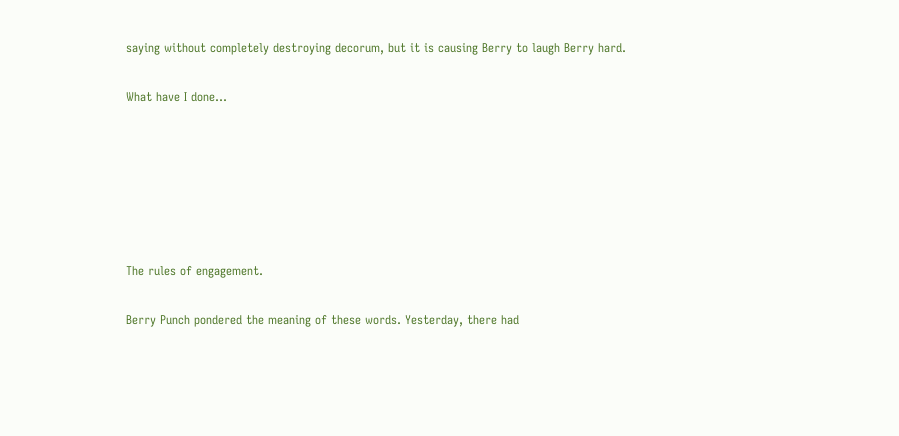saying without completely destroying decorum, but it is causing Berry to laugh Berry hard.

What have I done…






The rules of engagement.

Berry Punch pondered the meaning of these words. Yesterday, there had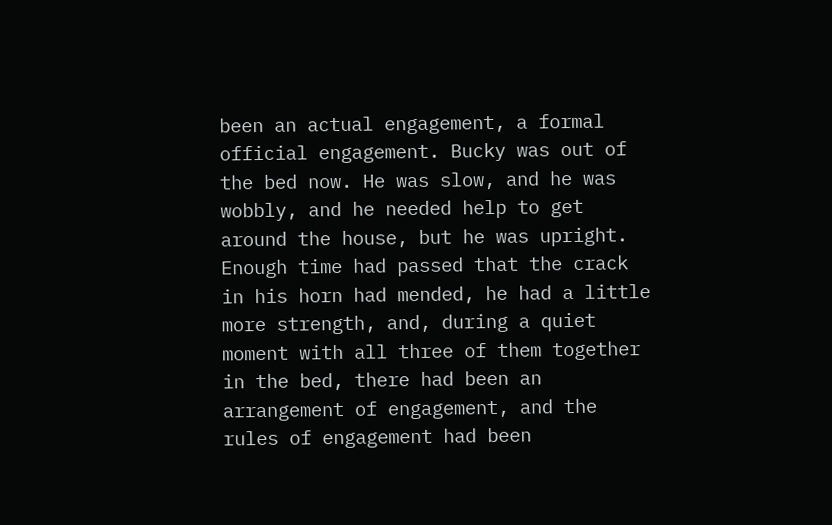been an actual engagement, a formal official engagement. Bucky was out of the bed now. He was slow, and he was wobbly, and he needed help to get around the house, but he was upright.  Enough time had passed that the crack in his horn had mended, he had a little more strength, and, during a quiet moment with all three of them together in the bed, there had been an arrangement of engagement, and the rules of engagement had been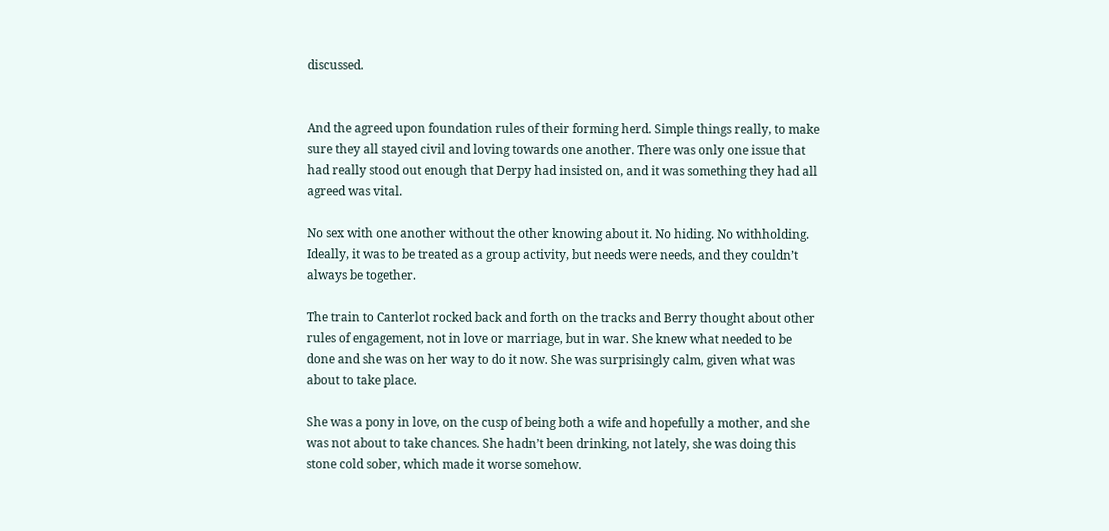discussed.


And the agreed upon foundation rules of their forming herd. Simple things really, to make sure they all stayed civil and loving towards one another. There was only one issue that had really stood out enough that Derpy had insisted on, and it was something they had all agreed was vital.

No sex with one another without the other knowing about it. No hiding. No withholding. Ideally, it was to be treated as a group activity, but needs were needs, and they couldn’t always be together.

The train to Canterlot rocked back and forth on the tracks and Berry thought about other rules of engagement, not in love or marriage, but in war. She knew what needed to be done and she was on her way to do it now. She was surprisingly calm, given what was about to take place.

She was a pony in love, on the cusp of being both a wife and hopefully a mother, and she was not about to take chances. She hadn’t been drinking, not lately, she was doing this stone cold sober, which made it worse somehow.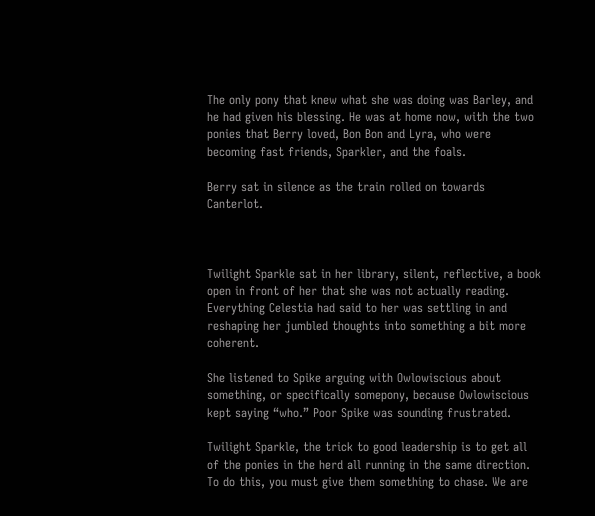The only pony that knew what she was doing was Barley, and he had given his blessing. He was at home now, with the two ponies that Berry loved, Bon Bon and Lyra, who were becoming fast friends, Sparkler, and the foals.

Berry sat in silence as the train rolled on towards Canterlot.



Twilight Sparkle sat in her library, silent, reflective, a book open in front of her that she was not actually reading. Everything Celestia had said to her was settling in and reshaping her jumbled thoughts into something a bit more coherent.

She listened to Spike arguing with Owlowiscious about something, or specifically somepony, because Owlowiscious kept saying “who.” Poor Spike was sounding frustrated.

Twilight Sparkle, the trick to good leadership is to get all of the ponies in the herd all running in the same direction. To do this, you must give them something to chase. We are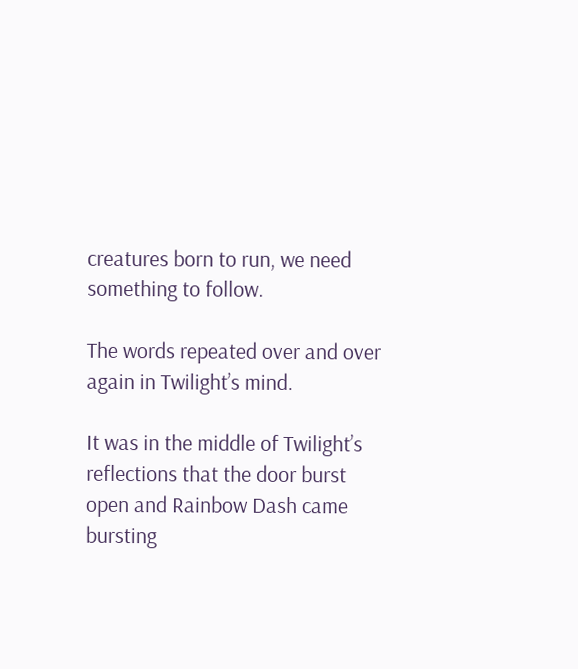creatures born to run, we need something to follow.

The words repeated over and over again in Twilight’s mind.

It was in the middle of Twilight’s reflections that the door burst open and Rainbow Dash came bursting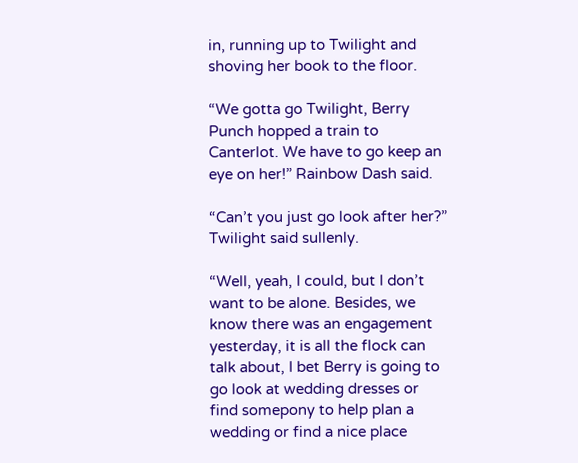in, running up to Twilight and shoving her book to the floor.

“We gotta go Twilight, Berry Punch hopped a train to Canterlot. We have to go keep an eye on her!” Rainbow Dash said.

“Can’t you just go look after her?” Twilight said sullenly.

“Well, yeah, I could, but I don’t want to be alone. Besides, we know there was an engagement yesterday, it is all the flock can talk about, I bet Berry is going to go look at wedding dresses or find somepony to help plan a wedding or find a nice place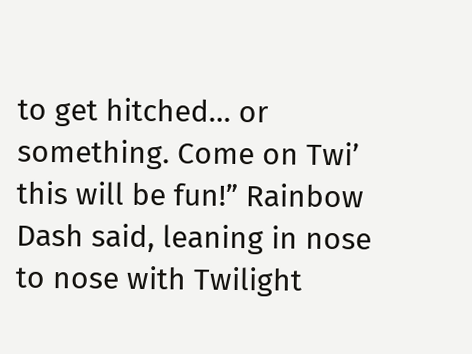to get hitched… or something. Come on Twi’ this will be fun!” Rainbow Dash said, leaning in nose to nose with Twilight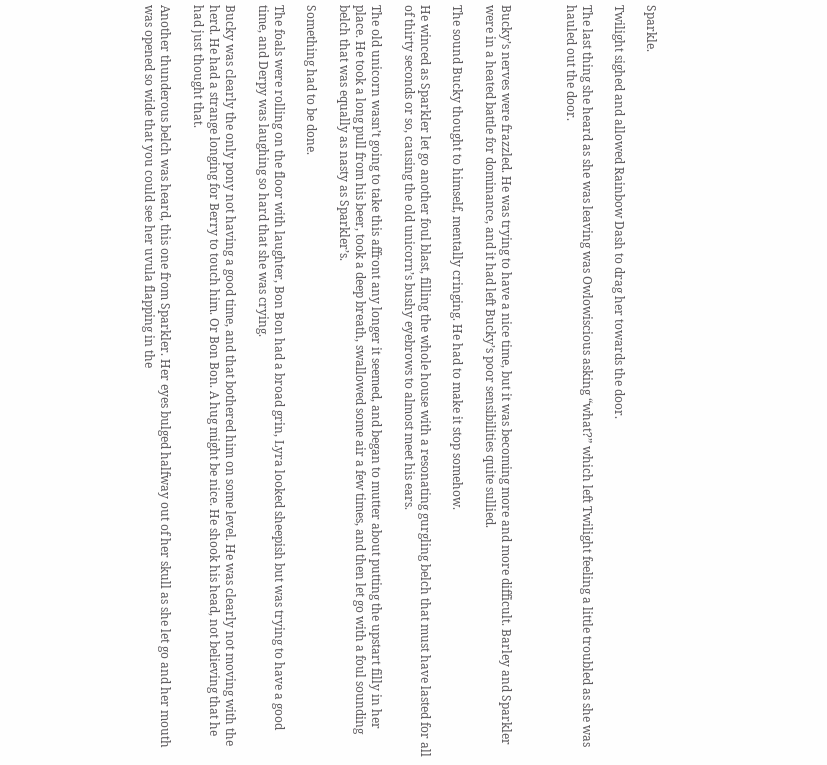Sparkle.

Twilight sighed and allowed Rainbow Dash to drag her towards the door.

The last thing she heard as she was leaving was Owlowiscious asking “what?” which left Twilight feeling a little troubled as she was hauled out the door.



Bucky’s nerves were frazzled. He was trying to have a nice time, but it was becoming more and more difficult. Barley and Sparkler were in a heated battle for dominance, and it had left Bucky’s poor sensibilities quite sullied.

The sound Bucky thought to himself, mentally cringing. He had to make it stop somehow.

He winced as Sparkler let go another foul blast, filling the whole house with a resonating gurgling belch that must have lasted for all of thirty seconds or so, causing the old unicorn’s bushy eyebrows to almost meet his ears.

The old unicorn wasn’t going to take this affront any longer it seemed, and began to mutter about putting the upstart filly in her place. He took a long pull from his beer, took a deep breath, swallowed some air a few times, and then let go with a foul sounding belch that was equally as nasty as Sparkler’s.

Something had to be done.

The foals were rolling on the floor with laughter, Bon Bon had a broad grin, Lyra looked sheepish but was trying to have a good time, and Derpy was laughing so hard that she was crying.

Bucky was clearly the only pony not having a good time, and that bothered him on some level. He was clearly not moving with the herd. He had a strange longing for Berry to touch him. Or Bon Bon. A hug might be nice. He shook his head, not believing that he had just thought that.

Another thunderous belch was heard, this one from Sparkler. Her eyes bulged halfway out of her skull as she let go and her mouth was opened so wide that you could see her uvula flapping in the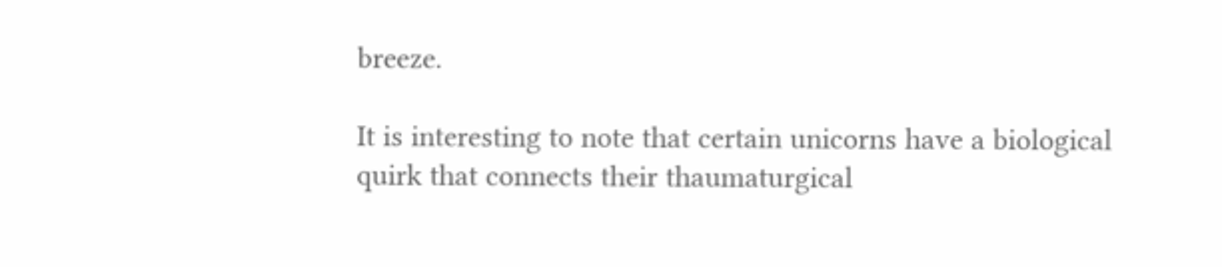breeze.

It is interesting to note that certain unicorns have a biological quirk that connects their thaumaturgical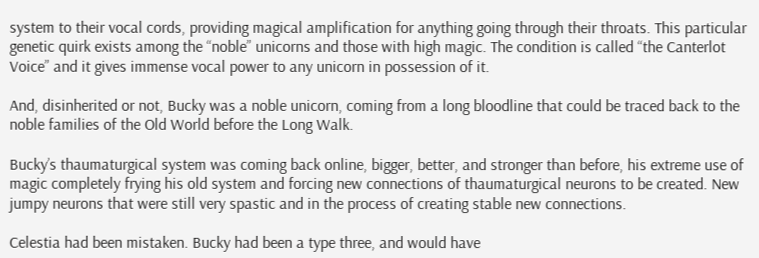system to their vocal cords, providing magical amplification for anything going through their throats. This particular genetic quirk exists among the “noble” unicorns and those with high magic. The condition is called “the Canterlot Voice” and it gives immense vocal power to any unicorn in possession of it.

And, disinherited or not, Bucky was a noble unicorn, coming from a long bloodline that could be traced back to the noble families of the Old World before the Long Walk.

Bucky’s thaumaturgical system was coming back online, bigger, better, and stronger than before, his extreme use of magic completely frying his old system and forcing new connections of thaumaturgical neurons to be created. New jumpy neurons that were still very spastic and in the process of creating stable new connections.

Celestia had been mistaken. Bucky had been a type three, and would have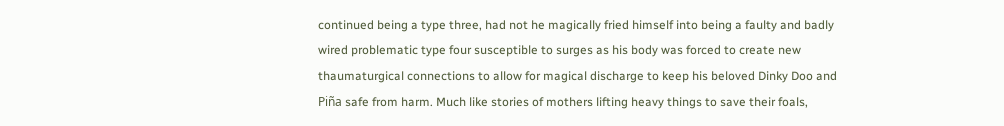continued being a type three, had not he magically fried himself into being a faulty and badly wired problematic type four susceptible to surges as his body was forced to create new thaumaturgical connections to allow for magical discharge to keep his beloved Dinky Doo and Piña safe from harm. Much like stories of mothers lifting heavy things to save their foals,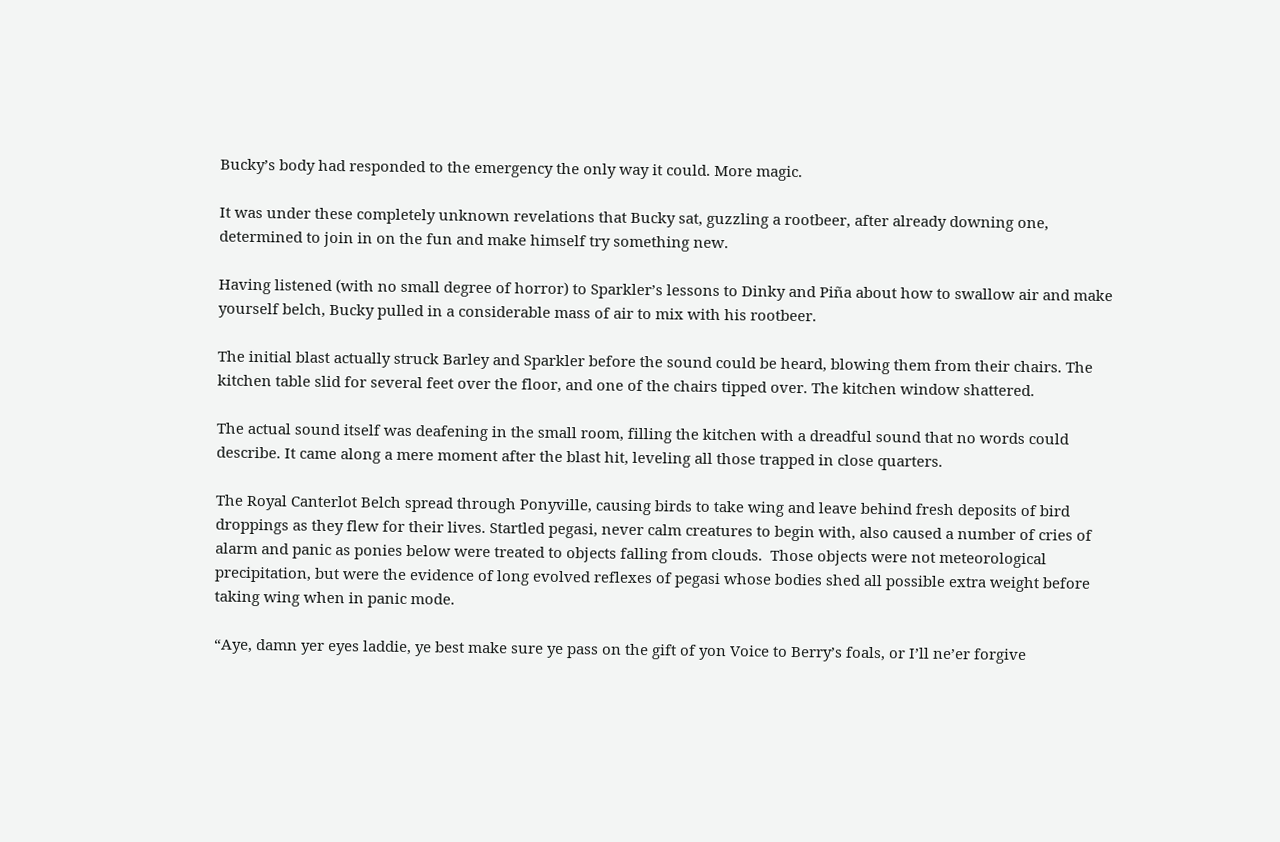Bucky’s body had responded to the emergency the only way it could. More magic.

It was under these completely unknown revelations that Bucky sat, guzzling a rootbeer, after already downing one, determined to join in on the fun and make himself try something new.

Having listened (with no small degree of horror) to Sparkler’s lessons to Dinky and Piña about how to swallow air and make yourself belch, Bucky pulled in a considerable mass of air to mix with his rootbeer.

The initial blast actually struck Barley and Sparkler before the sound could be heard, blowing them from their chairs. The kitchen table slid for several feet over the floor, and one of the chairs tipped over. The kitchen window shattered.

The actual sound itself was deafening in the small room, filling the kitchen with a dreadful sound that no words could describe. It came along a mere moment after the blast hit, leveling all those trapped in close quarters.

The Royal Canterlot Belch spread through Ponyville, causing birds to take wing and leave behind fresh deposits of bird droppings as they flew for their lives. Startled pegasi, never calm creatures to begin with, also caused a number of cries of alarm and panic as ponies below were treated to objects falling from clouds.  Those objects were not meteorological precipitation, but were the evidence of long evolved reflexes of pegasi whose bodies shed all possible extra weight before taking wing when in panic mode.

“Aye, damn yer eyes laddie, ye best make sure ye pass on the gift of yon Voice to Berry’s foals, or I’ll ne’er forgive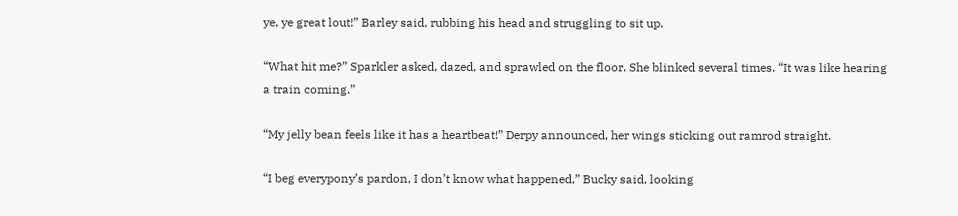ye, ye great lout!” Barley said, rubbing his head and struggling to sit up.

“What hit me?” Sparkler asked, dazed, and sprawled on the floor. She blinked several times. “It was like hearing a train coming.”

“My jelly bean feels like it has a heartbeat!” Derpy announced, her wings sticking out ramrod straight.

“I beg everypony’s pardon, I don’t know what happened,” Bucky said, looking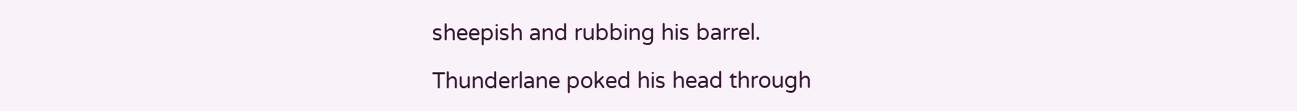sheepish and rubbing his barrel.

Thunderlane poked his head through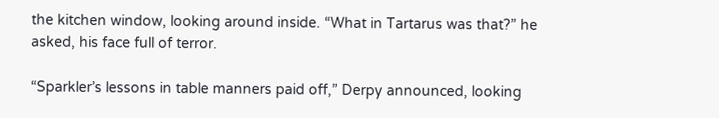the kitchen window, looking around inside. “What in Tartarus was that?” he asked, his face full of terror.

“Sparkler’s lessons in table manners paid off,” Derpy announced, looking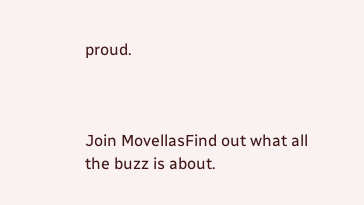proud.



Join MovellasFind out what all the buzz is about.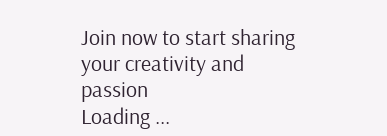Join now to start sharing your creativity and passion
Loading ...